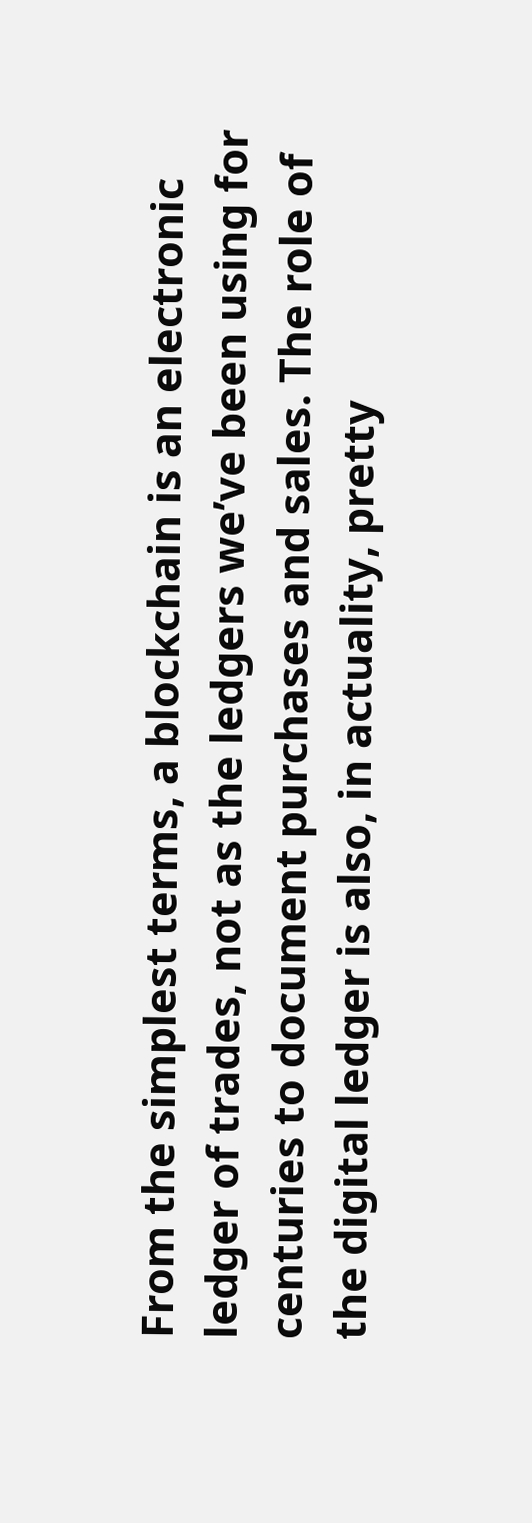From the simplest terms, a blockchain is an electronic ledger of trades, not as the ledgers we’ve been using for centuries to document purchases and sales. The role of the digital ledger is also, in actuality, pretty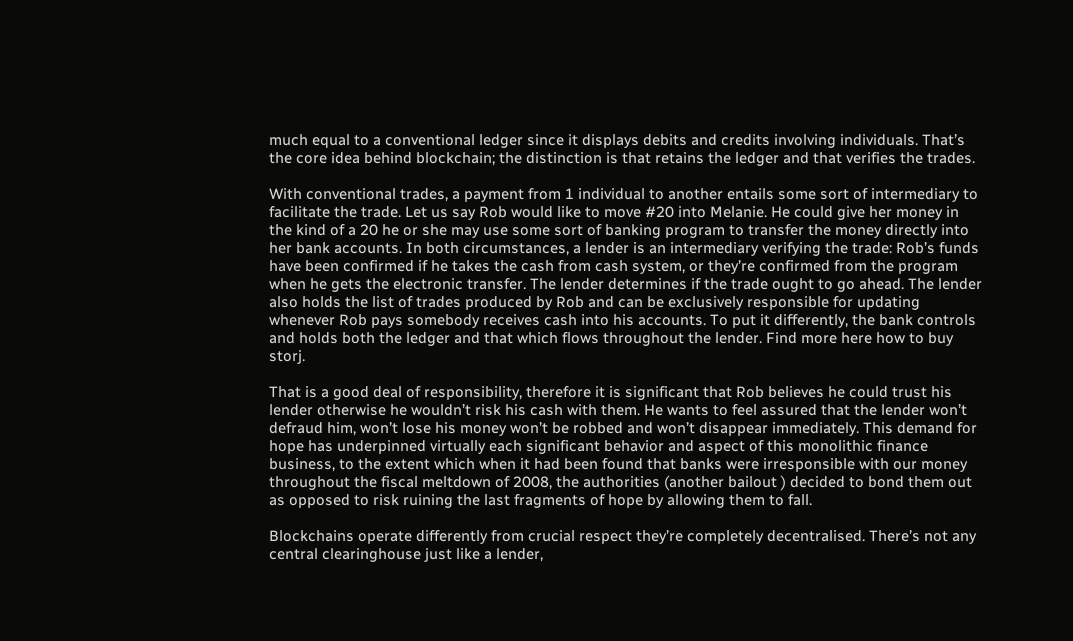much equal to a conventional ledger since it displays debits and credits involving individuals. That’s the core idea behind blockchain; the distinction is that retains the ledger and that verifies the trades.

With conventional trades, a payment from 1 individual to another entails some sort of intermediary to facilitate the trade. Let us say Rob would like to move #20 into Melanie. He could give her money in the kind of a 20 he or she may use some sort of banking program to transfer the money directly into her bank accounts. In both circumstances, a lender is an intermediary verifying the trade: Rob’s funds have been confirmed if he takes the cash from cash system, or they’re confirmed from the program when he gets the electronic transfer. The lender determines if the trade ought to go ahead. The lender also holds the list of trades produced by Rob and can be exclusively responsible for updating whenever Rob pays somebody receives cash into his accounts. To put it differently, the bank controls and holds both the ledger and that which flows throughout the lender. Find more here how to buy storj.

That is a good deal of responsibility, therefore it is significant that Rob believes he could trust his lender otherwise he wouldn’t risk his cash with them. He wants to feel assured that the lender won’t defraud him, won’t lose his money won’t be robbed and won’t disappear immediately. This demand for hope has underpinned virtually each significant behavior and aspect of this monolithic finance business, to the extent which when it had been found that banks were irresponsible with our money throughout the fiscal meltdown of 2008, the authorities (another bailout ) decided to bond them out as opposed to risk ruining the last fragments of hope by allowing them to fall.

Blockchains operate differently from crucial respect they’re completely decentralised. There’s not any central clearinghouse just like a lender,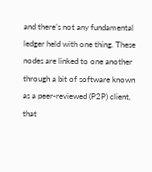and there’s not any fundamental ledger held with one thing. These nodes are linked to one another through a bit of software known as a peer-reviewed (P2P) client, that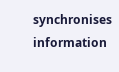synchronises information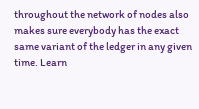throughout the network of nodes also makes sure everybody has the exact same variant of the ledger in any given time. Learn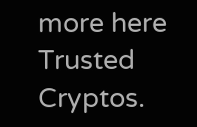more here Trusted Cryptos.